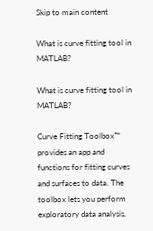Skip to main content

What is curve fitting tool in MATLAB?

What is curve fitting tool in MATLAB?

Curve Fitting Toolbox™ provides an app and functions for fitting curves and surfaces to data. The toolbox lets you perform exploratory data analysis,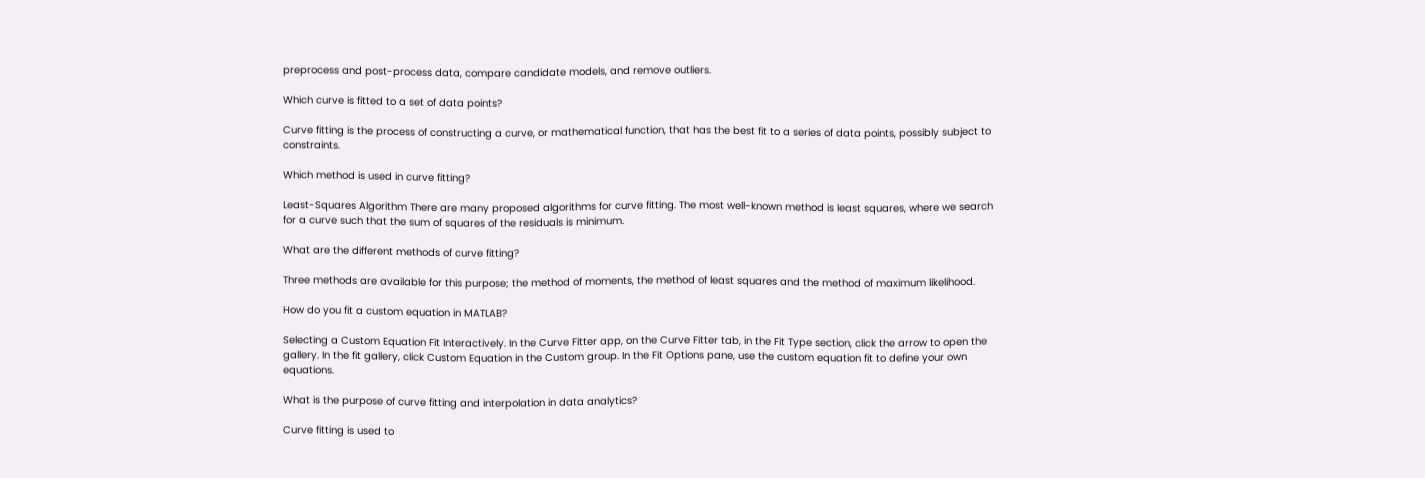preprocess and post-process data, compare candidate models, and remove outliers.

Which curve is fitted to a set of data points?

Curve fitting is the process of constructing a curve, or mathematical function, that has the best fit to a series of data points, possibly subject to constraints.

Which method is used in curve fitting?

Least-Squares Algorithm There are many proposed algorithms for curve fitting. The most well-known method is least squares, where we search for a curve such that the sum of squares of the residuals is minimum.

What are the different methods of curve fitting?

Three methods are available for this purpose; the method of moments, the method of least squares and the method of maximum likelihood.

How do you fit a custom equation in MATLAB?

Selecting a Custom Equation Fit Interactively. In the Curve Fitter app, on the Curve Fitter tab, in the Fit Type section, click the arrow to open the gallery. In the fit gallery, click Custom Equation in the Custom group. In the Fit Options pane, use the custom equation fit to define your own equations.

What is the purpose of curve fitting and interpolation in data analytics?

Curve fitting is used to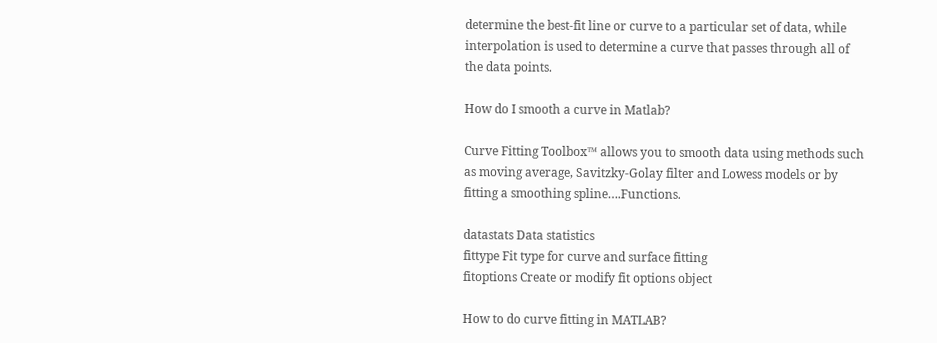determine the best-fit line or curve to a particular set of data, while interpolation is used to determine a curve that passes through all of the data points.

How do I smooth a curve in Matlab?

Curve Fitting Toolbox™ allows you to smooth data using methods such as moving average, Savitzky-Golay filter and Lowess models or by fitting a smoothing spline….Functions.

datastats Data statistics
fittype Fit type for curve and surface fitting
fitoptions Create or modify fit options object

How to do curve fitting in MATLAB?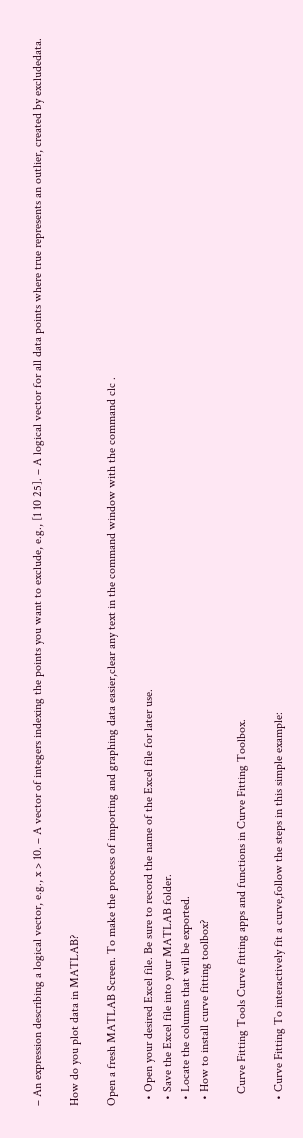– An expression describing a logical vector, e.g., x > 10. – A vector of integers indexing the points you want to exclude, e.g., [1 10 25]. – A logical vector for all data points where true represents an outlier, created by excludedata.

How do you plot data in MATLAB?

Open a fresh MATLAB Screen. To make the process of importing and graphing data easier,clear any text in the command window with the command clc .

  • Open your desired Excel file. Be sure to record the name of the Excel file for later use.
  • Save the Excel file into your MATLAB folder.
  • Locate the columns that will be exported.
  • How to install curve fitting toolbox?

    Curve Fitting Tools Curve fitting apps and functions in Curve Fitting Toolbox.

  • Curve Fitting To interactively fit a curve,follow the steps in this simple example: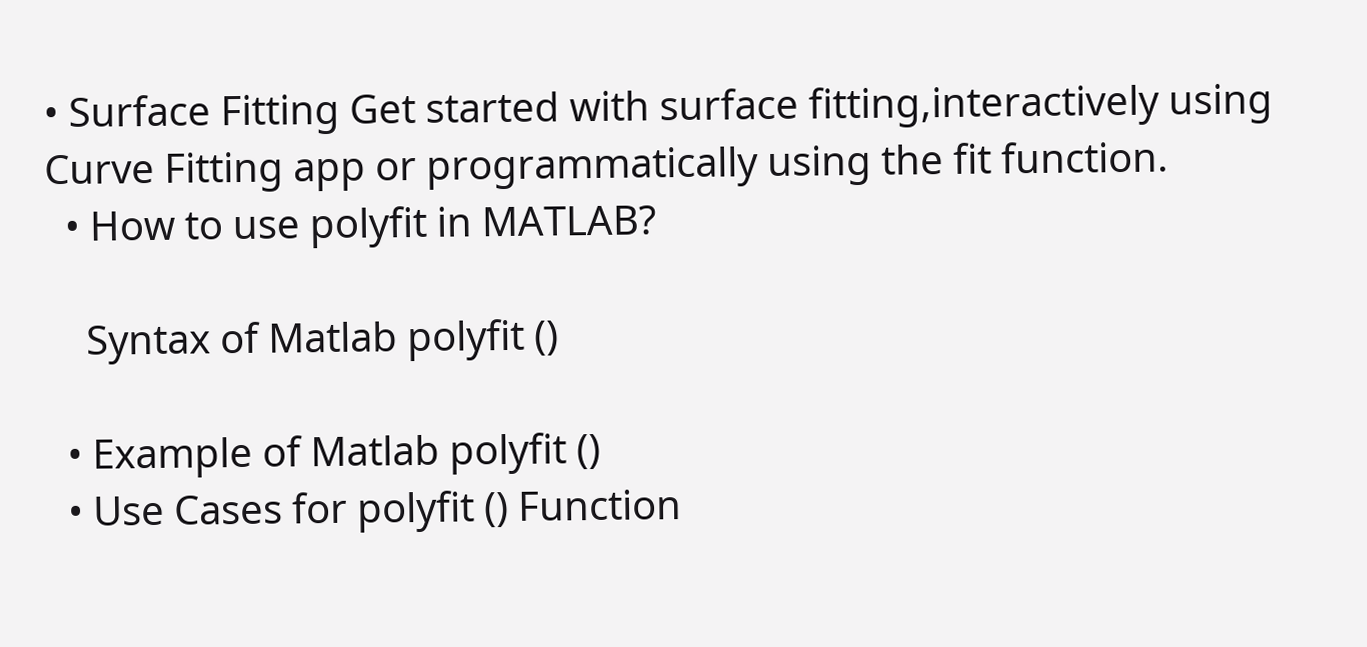• Surface Fitting Get started with surface fitting,interactively using Curve Fitting app or programmatically using the fit function.
  • How to use polyfit in MATLAB?

    Syntax of Matlab polyfit ()

  • Example of Matlab polyfit ()
  • Use Cases for polyfit () Function